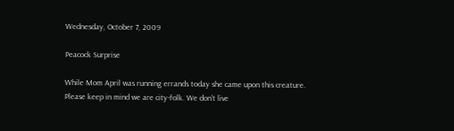Wednesday, October 7, 2009

Peacock Surprise

While Mom April was running errands today she came upon this creature. Please keep in mind we are city-folk. We don't live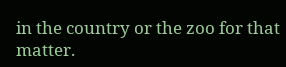in the country or the zoo for that matter.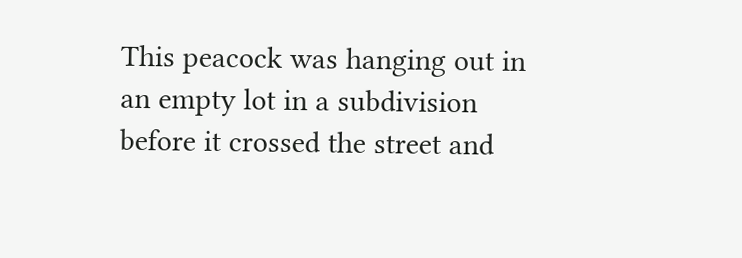This peacock was hanging out in an empty lot in a subdivision before it crossed the street and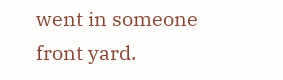went in someone front yard.